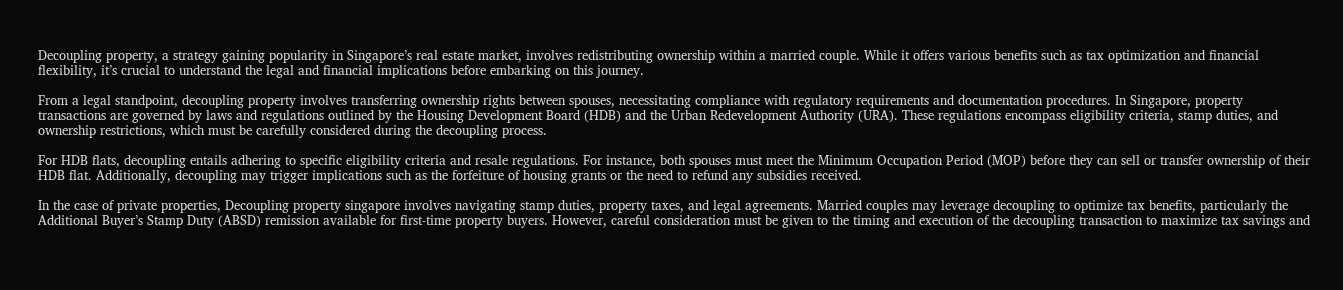Decoupling property, a strategy gaining popularity in Singapore’s real estate market, involves redistributing ownership within a married couple. While it offers various benefits such as tax optimization and financial flexibility, it’s crucial to understand the legal and financial implications before embarking on this journey.

From a legal standpoint, decoupling property involves transferring ownership rights between spouses, necessitating compliance with regulatory requirements and documentation procedures. In Singapore, property transactions are governed by laws and regulations outlined by the Housing Development Board (HDB) and the Urban Redevelopment Authority (URA). These regulations encompass eligibility criteria, stamp duties, and ownership restrictions, which must be carefully considered during the decoupling process.

For HDB flats, decoupling entails adhering to specific eligibility criteria and resale regulations. For instance, both spouses must meet the Minimum Occupation Period (MOP) before they can sell or transfer ownership of their HDB flat. Additionally, decoupling may trigger implications such as the forfeiture of housing grants or the need to refund any subsidies received.

In the case of private properties, Decoupling property singapore involves navigating stamp duties, property taxes, and legal agreements. Married couples may leverage decoupling to optimize tax benefits, particularly the Additional Buyer’s Stamp Duty (ABSD) remission available for first-time property buyers. However, careful consideration must be given to the timing and execution of the decoupling transaction to maximize tax savings and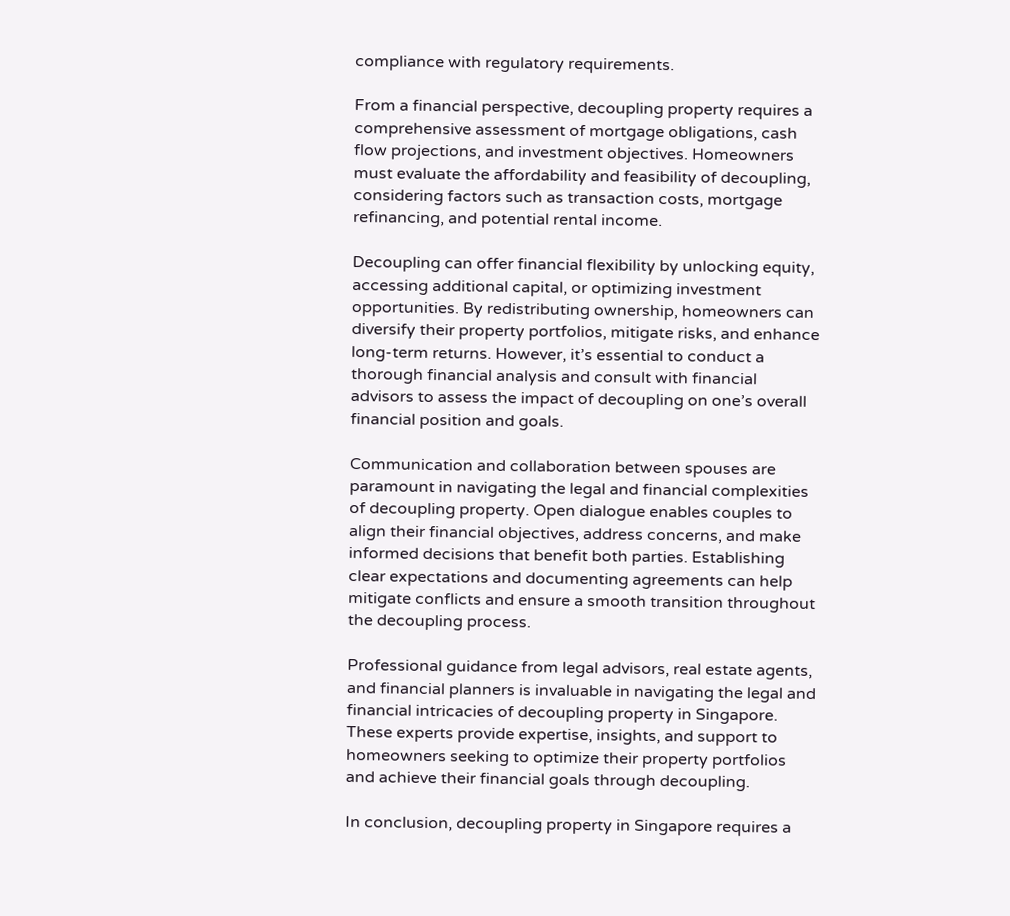compliance with regulatory requirements.

From a financial perspective, decoupling property requires a comprehensive assessment of mortgage obligations, cash flow projections, and investment objectives. Homeowners must evaluate the affordability and feasibility of decoupling, considering factors such as transaction costs, mortgage refinancing, and potential rental income.

Decoupling can offer financial flexibility by unlocking equity, accessing additional capital, or optimizing investment opportunities. By redistributing ownership, homeowners can diversify their property portfolios, mitigate risks, and enhance long-term returns. However, it’s essential to conduct a thorough financial analysis and consult with financial advisors to assess the impact of decoupling on one’s overall financial position and goals.

Communication and collaboration between spouses are paramount in navigating the legal and financial complexities of decoupling property. Open dialogue enables couples to align their financial objectives, address concerns, and make informed decisions that benefit both parties. Establishing clear expectations and documenting agreements can help mitigate conflicts and ensure a smooth transition throughout the decoupling process.

Professional guidance from legal advisors, real estate agents, and financial planners is invaluable in navigating the legal and financial intricacies of decoupling property in Singapore. These experts provide expertise, insights, and support to homeowners seeking to optimize their property portfolios and achieve their financial goals through decoupling.

In conclusion, decoupling property in Singapore requires a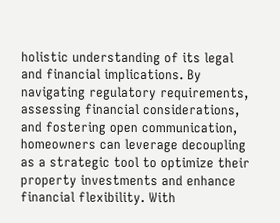holistic understanding of its legal and financial implications. By navigating regulatory requirements, assessing financial considerations, and fostering open communication, homeowners can leverage decoupling as a strategic tool to optimize their property investments and enhance financial flexibility. With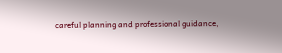careful planning and professional guidance,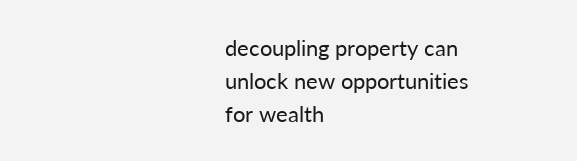decoupling property can unlock new opportunities for wealth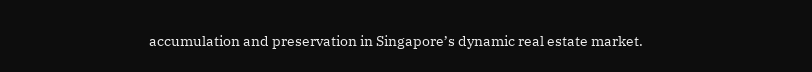accumulation and preservation in Singapore’s dynamic real estate market.